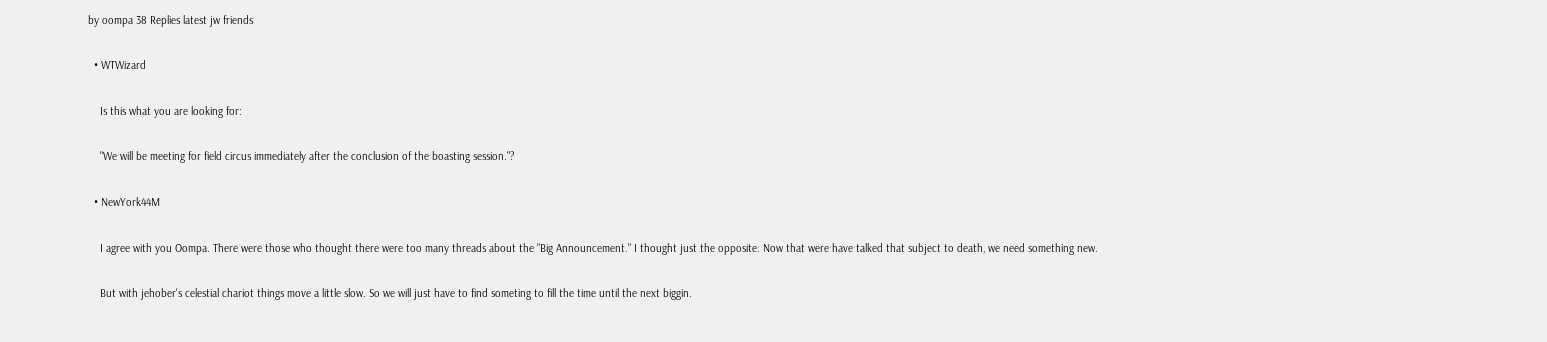by oompa 38 Replies latest jw friends

  • WTWizard

    Is this what you are looking for:

    "We will be meeting for field circus immediately after the conclusion of the boasting session."?

  • NewYork44M

    I agree with you Oompa. There were those who thought there were too many threads about the "Big Announcement." I thought just the opposite. Now that were have talked that subject to death, we need something new.

    But with jehober's celestial chariot things move a little slow. So we will just have to find someting to fill the time until the next biggin.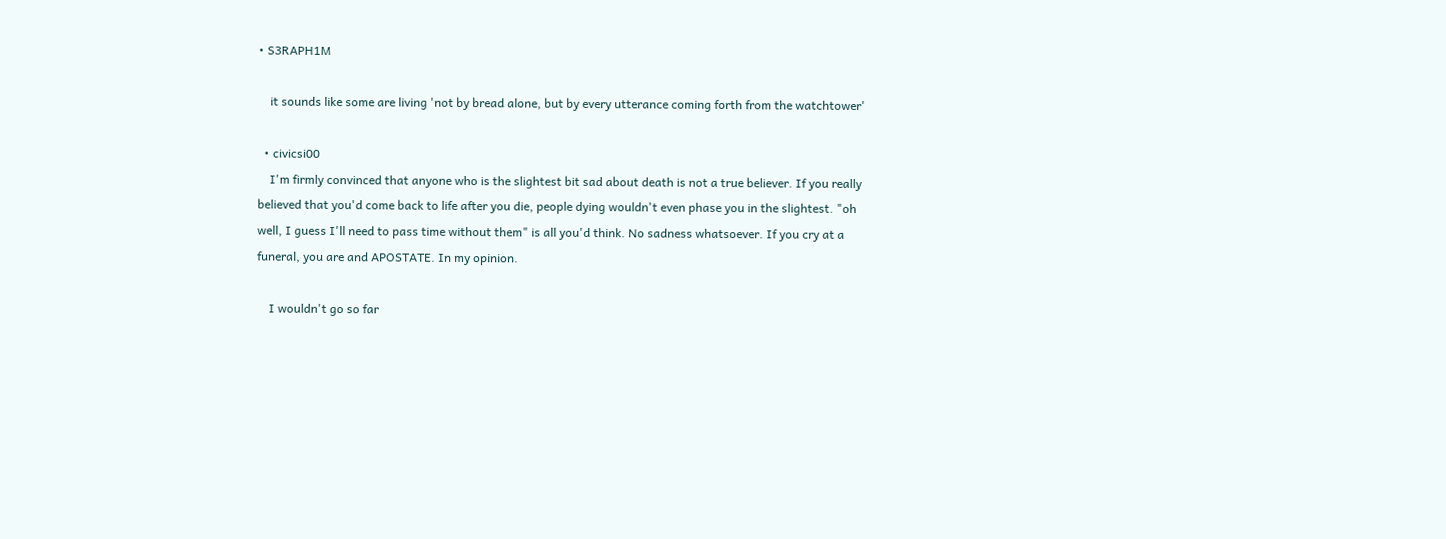• S3RAPH1M

    it sounds like some are living 'not by bread alone, but by every utterance coming forth from the watchtower'

  • civicsi00
    I'm firmly convinced that anyone who is the slightest bit sad about death is not a true believer. If you really believed that you'd come back to life after you die, people dying wouldn't even phase you in the slightest. "oh well, I guess I'll need to pass time without them" is all you'd think. No sadness whatsoever. If you cry at a funeral, you are and APOSTATE. In my opinion.

    I wouldn't go so far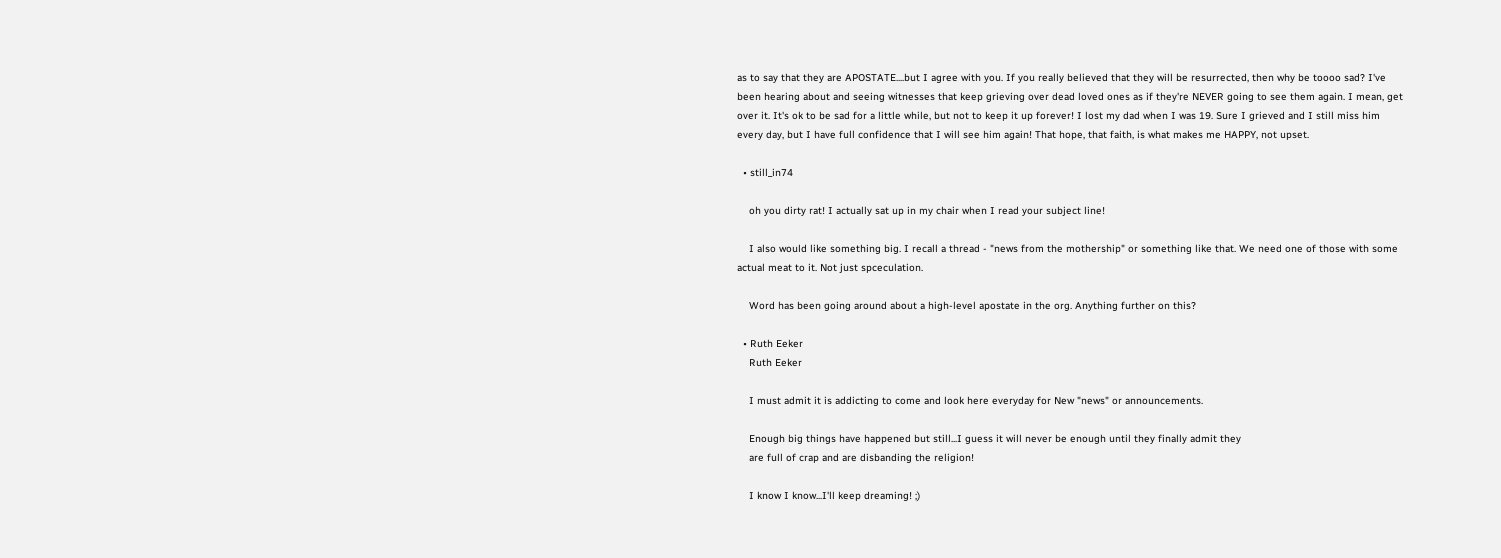as to say that they are APOSTATE....but I agree with you. If you really believed that they will be resurrected, then why be toooo sad? I've been hearing about and seeing witnesses that keep grieving over dead loved ones as if they're NEVER going to see them again. I mean, get over it. It's ok to be sad for a little while, but not to keep it up forever! I lost my dad when I was 19. Sure I grieved and I still miss him every day, but I have full confidence that I will see him again! That hope, that faith, is what makes me HAPPY, not upset.

  • still_in74

    oh you dirty rat! I actually sat up in my chair when I read your subject line!

    I also would like something big. I recall a thread - "news from the mothership" or something like that. We need one of those with some actual meat to it. Not just spceculation.

    Word has been going around about a high-level apostate in the org. Anything further on this?

  • Ruth Eeker
    Ruth Eeker

    I must admit it is addicting to come and look here everyday for New "news" or announcements.

    Enough big things have happened but still...I guess it will never be enough until they finally admit they
    are full of crap and are disbanding the religion!

    I know I know...I'll keep dreaming! ;)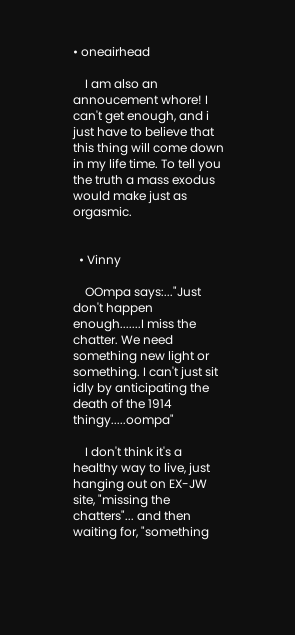• oneairhead

    I am also an annoucement whore! I can't get enough, and i just have to believe that this thing will come down in my life time. To tell you the truth a mass exodus would make just as orgasmic.


  • Vinny

    OOmpa says:..."Just don't happen enough.......I miss the chatter. We need something new light or something. I can't just sit idly by anticipating the death of the 1914 thingy.....oompa"

    I don't think it's a healthy way to live, just hanging out on EX-JW site, "missing the chatters"... and then waiting for, "something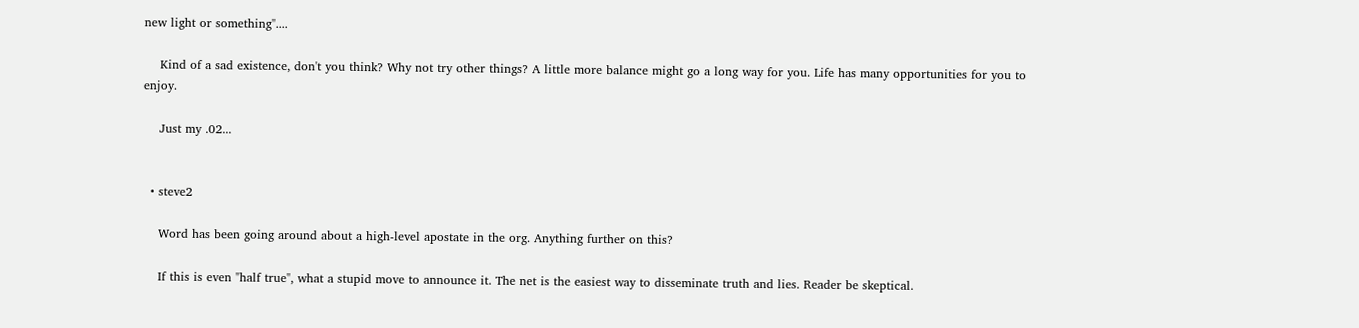new light or something"....

    Kind of a sad existence, don't you think? Why not try other things? A little more balance might go a long way for you. Life has many opportunities for you to enjoy.

    Just my .02...


  • steve2

    Word has been going around about a high-level apostate in the org. Anything further on this?

    If this is even "half true", what a stupid move to announce it. The net is the easiest way to disseminate truth and lies. Reader be skeptical.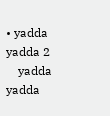• yadda yadda 2
    yadda yadda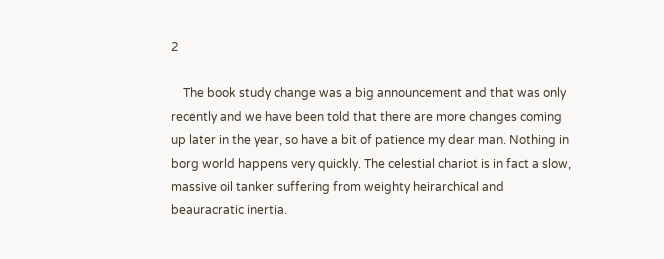2

    The book study change was a big announcement and that was only recently and we have been told that there are more changes coming up later in the year, so have a bit of patience my dear man. Nothing in borg world happens very quickly. The celestial chariot is in fact a slow, massive oil tanker suffering from weighty heirarchical and beauracratic inertia.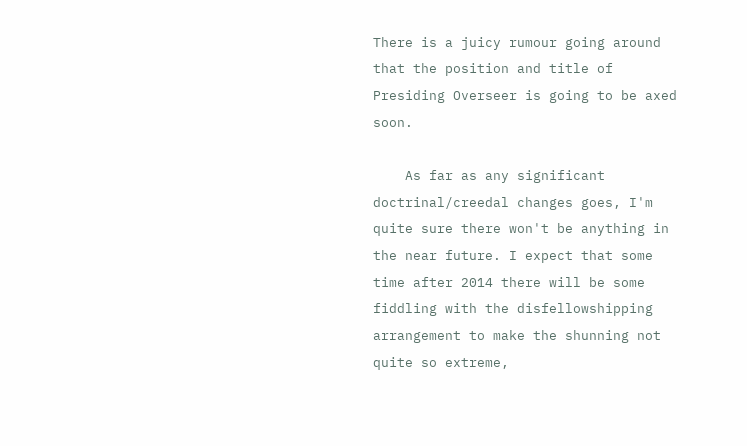There is a juicy rumour going around that the position and title of Presiding Overseer is going to be axed soon.

    As far as any significant doctrinal/creedal changes goes, I'm quite sure there won't be anything in the near future. I expect that some time after 2014 there will be some fiddling with the disfellowshipping arrangement to make the shunning not quite so extreme,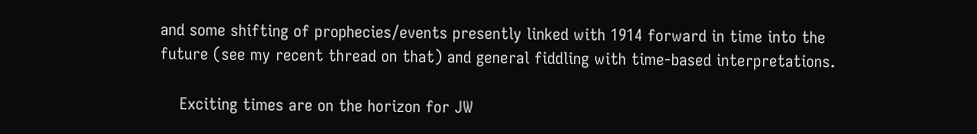and some shifting of prophecies/events presently linked with 1914 forward in time into the future (see my recent thread on that) and general fiddling with time-based interpretations.

    Exciting times are on the horizon for JW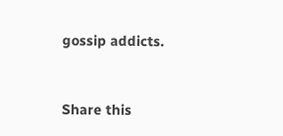gossip addicts.



Share this